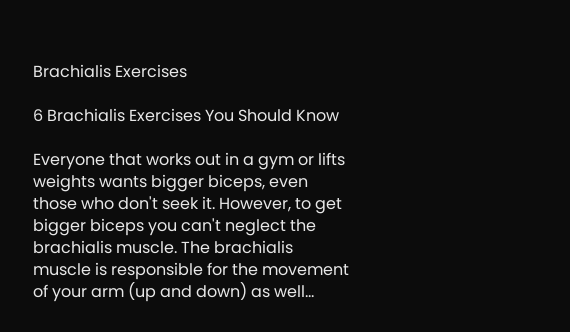Brachialis Exercises

6 Brachialis Exercises You Should Know

Everyone that works out in a gym or lifts weights wants bigger biceps, even those who don't seek it. However, to get bigger biceps you can't neglect the brachialis muscle. The brachialis muscle is responsible for the movement of your arm (up and down) as well...